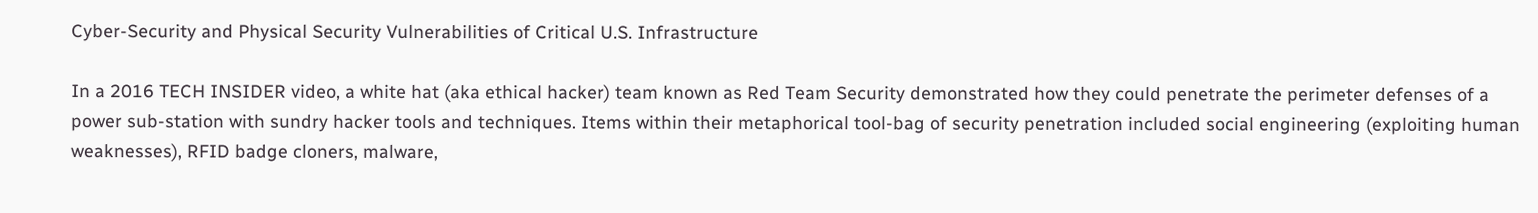Cyber-Security and Physical Security Vulnerabilities of Critical U.S. Infrastructure

In a 2016 TECH INSIDER video, a white hat (aka ethical hacker) team known as Red Team Security demonstrated how they could penetrate the perimeter defenses of a power sub-station with sundry hacker tools and techniques. Items within their metaphorical tool-bag of security penetration included social engineering (exploiting human weaknesses), RFID badge cloners, malware,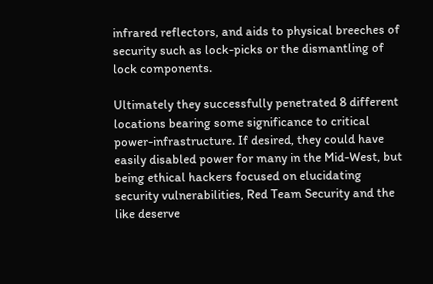infrared reflectors, and aids to physical breeches of security such as lock-picks or the dismantling of lock components.

Ultimately they successfully penetrated 8 different locations bearing some significance to critical power-infrastructure. If desired, they could have easily disabled power for many in the Mid-West, but being ethical hackers focused on elucidating security vulnerabilities, Red Team Security and the like deserve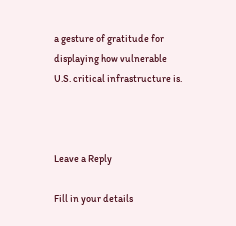a gesture of gratitude for displaying how vulnerable U.S. critical infrastructure is.



Leave a Reply

Fill in your details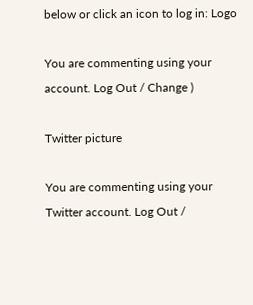below or click an icon to log in: Logo

You are commenting using your account. Log Out / Change )

Twitter picture

You are commenting using your Twitter account. Log Out /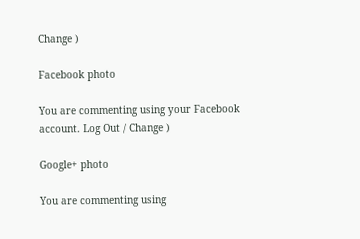Change )

Facebook photo

You are commenting using your Facebook account. Log Out / Change )

Google+ photo

You are commenting using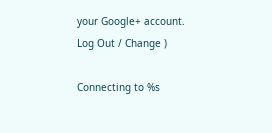your Google+ account. Log Out / Change )

Connecting to %s